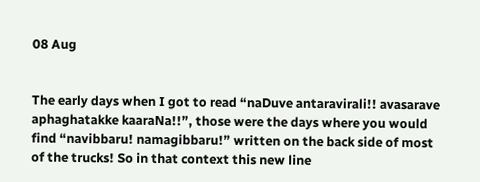08 Aug


The early days when I got to read “naDuve antaravirali!! avasarave aphaghatakke kaaraNa!!”, those were the days where you would find “navibbaru! namagibbaru!” written on the back side of most of the trucks! So in that context this new line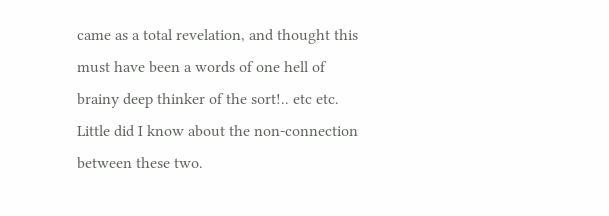came as a total revelation, and thought this must have been a words of one hell of brainy deep thinker of the sort!.. etc etc.
Little did I know about the non-connection between these two.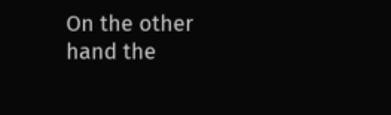On the other hand the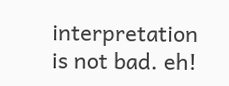interpretation is not bad. eh!